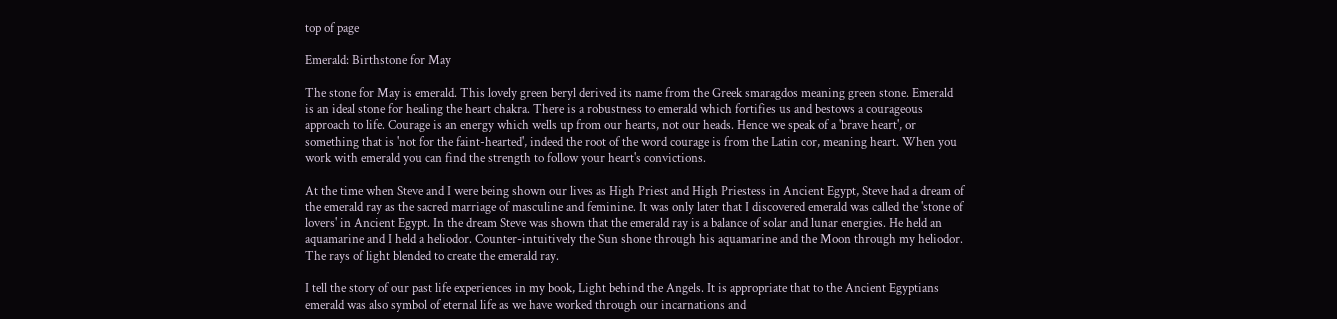top of page

Emerald: Birthstone for May

The stone for May is emerald. This lovely green beryl derived its name from the Greek smaragdos meaning green stone. Emerald is an ideal stone for healing the heart chakra. There is a robustness to emerald which fortifies us and bestows a courageous approach to life. Courage is an energy which wells up from our hearts, not our heads. Hence we speak of a 'brave heart', or something that is 'not for the faint-hearted', indeed the root of the word courage is from the Latin cor, meaning heart. When you work with emerald you can find the strength to follow your heart's convictions.

At the time when Steve and I were being shown our lives as High Priest and High Priestess in Ancient Egypt, Steve had a dream of the emerald ray as the sacred marriage of masculine and feminine. It was only later that I discovered emerald was called the 'stone of lovers' in Ancient Egypt. In the dream Steve was shown that the emerald ray is a balance of solar and lunar energies. He held an aquamarine and I held a heliodor. Counter-intuitively the Sun shone through his aquamarine and the Moon through my heliodor. The rays of light blended to create the emerald ray.

I tell the story of our past life experiences in my book, Light behind the Angels. It is appropriate that to the Ancient Egyptians emerald was also symbol of eternal life as we have worked through our incarnations and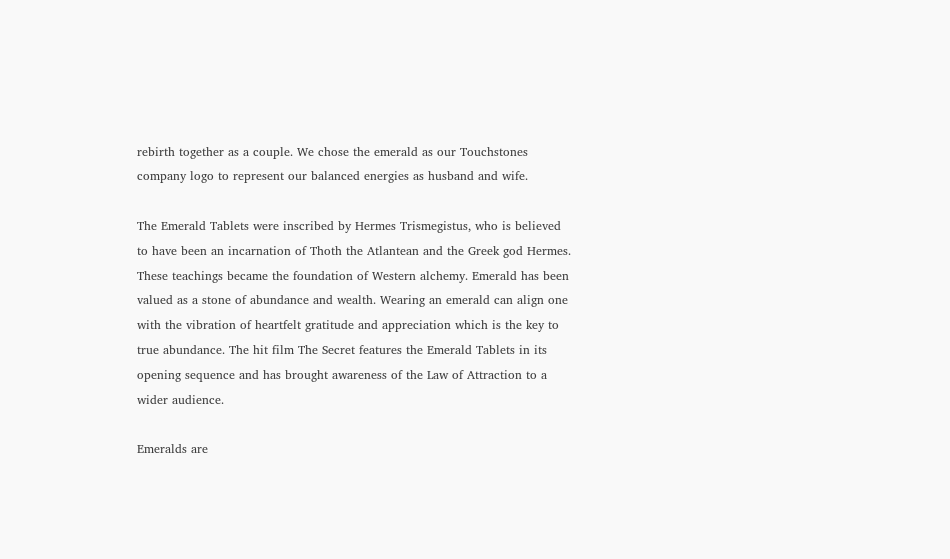rebirth together as a couple. We chose the emerald as our Touchstones company logo to represent our balanced energies as husband and wife.

The Emerald Tablets were inscribed by Hermes Trismegistus, who is believed to have been an incarnation of Thoth the Atlantean and the Greek god Hermes. These teachings became the foundation of Western alchemy. Emerald has been valued as a stone of abundance and wealth. Wearing an emerald can align one with the vibration of heartfelt gratitude and appreciation which is the key to true abundance. The hit film The Secret features the Emerald Tablets in its opening sequence and has brought awareness of the Law of Attraction to a wider audience.

Emeralds are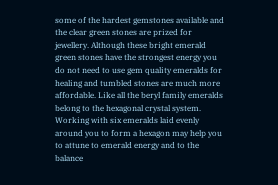some of the hardest gemstones available and the clear green stones are prized for jewellery. Although these bright emerald green stones have the strongest energy you do not need to use gem quality emeralds for healing and tumbled stones are much more affordable. Like all the beryl family emeralds belong to the hexagonal crystal system. Working with six emeralds laid evenly around you to form a hexagon may help you to attune to emerald energy and to the balance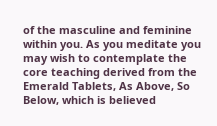of the masculine and feminine within you. As you meditate you may wish to contemplate the core teaching derived from the Emerald Tablets, As Above, So Below, which is believed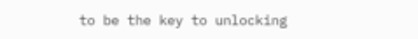to be the key to unlocking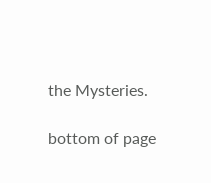the Mysteries.

bottom of page